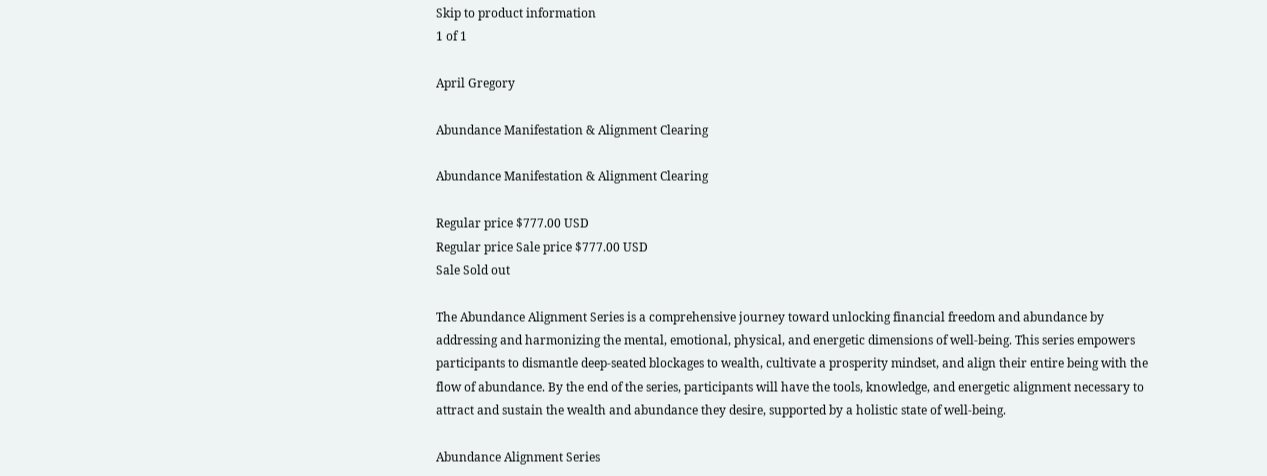Skip to product information
1 of 1

April Gregory

Abundance Manifestation & Alignment Clearing

Abundance Manifestation & Alignment Clearing

Regular price $777.00 USD
Regular price Sale price $777.00 USD
Sale Sold out

The Abundance Alignment Series is a comprehensive journey toward unlocking financial freedom and abundance by addressing and harmonizing the mental, emotional, physical, and energetic dimensions of well-being. This series empowers participants to dismantle deep-seated blockages to wealth, cultivate a prosperity mindset, and align their entire being with the flow of abundance. By the end of the series, participants will have the tools, knowledge, and energetic alignment necessary to attract and sustain the wealth and abundance they desire, supported by a holistic state of well-being.

Abundance Alignment Series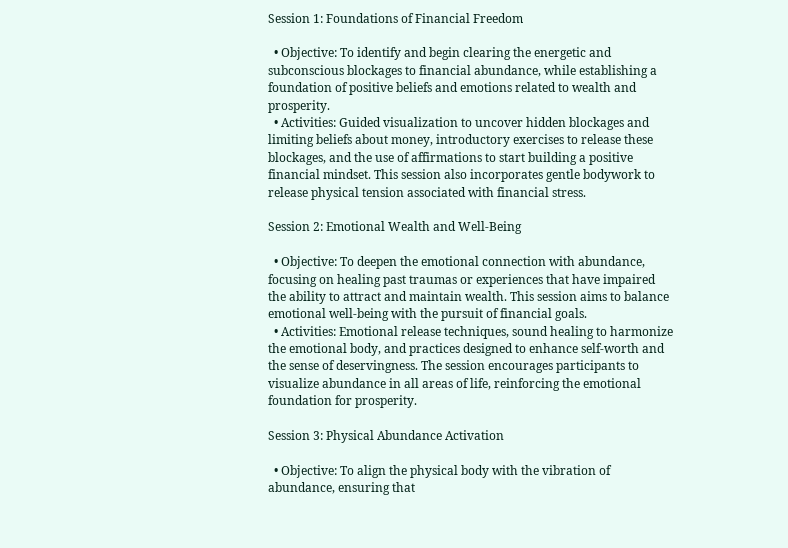Session 1: Foundations of Financial Freedom

  • Objective: To identify and begin clearing the energetic and subconscious blockages to financial abundance, while establishing a foundation of positive beliefs and emotions related to wealth and prosperity.
  • Activities: Guided visualization to uncover hidden blockages and limiting beliefs about money, introductory exercises to release these blockages, and the use of affirmations to start building a positive financial mindset. This session also incorporates gentle bodywork to release physical tension associated with financial stress.

Session 2: Emotional Wealth and Well-Being

  • Objective: To deepen the emotional connection with abundance, focusing on healing past traumas or experiences that have impaired the ability to attract and maintain wealth. This session aims to balance emotional well-being with the pursuit of financial goals.
  • Activities: Emotional release techniques, sound healing to harmonize the emotional body, and practices designed to enhance self-worth and the sense of deservingness. The session encourages participants to visualize abundance in all areas of life, reinforcing the emotional foundation for prosperity.

Session 3: Physical Abundance Activation

  • Objective: To align the physical body with the vibration of abundance, ensuring that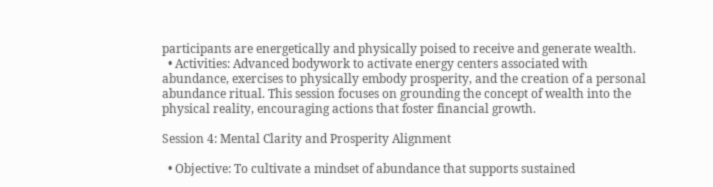participants are energetically and physically poised to receive and generate wealth.
  • Activities: Advanced bodywork to activate energy centers associated with abundance, exercises to physically embody prosperity, and the creation of a personal abundance ritual. This session focuses on grounding the concept of wealth into the physical reality, encouraging actions that foster financial growth.

Session 4: Mental Clarity and Prosperity Alignment

  • Objective: To cultivate a mindset of abundance that supports sustained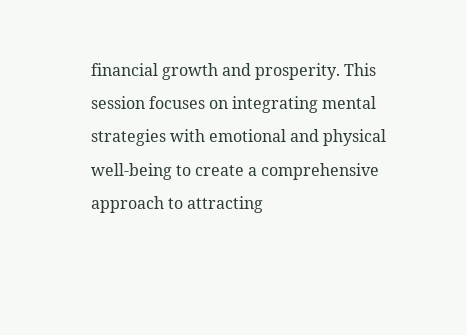financial growth and prosperity. This session focuses on integrating mental strategies with emotional and physical well-being to create a comprehensive approach to attracting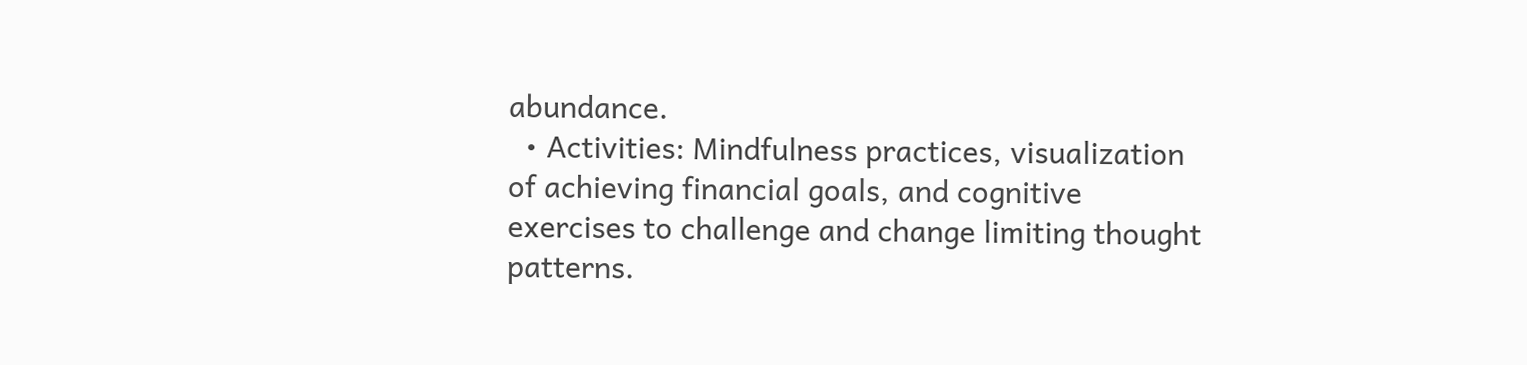abundance.
  • Activities: Mindfulness practices, visualization of achieving financial goals, and cognitive exercises to challenge and change limiting thought patterns.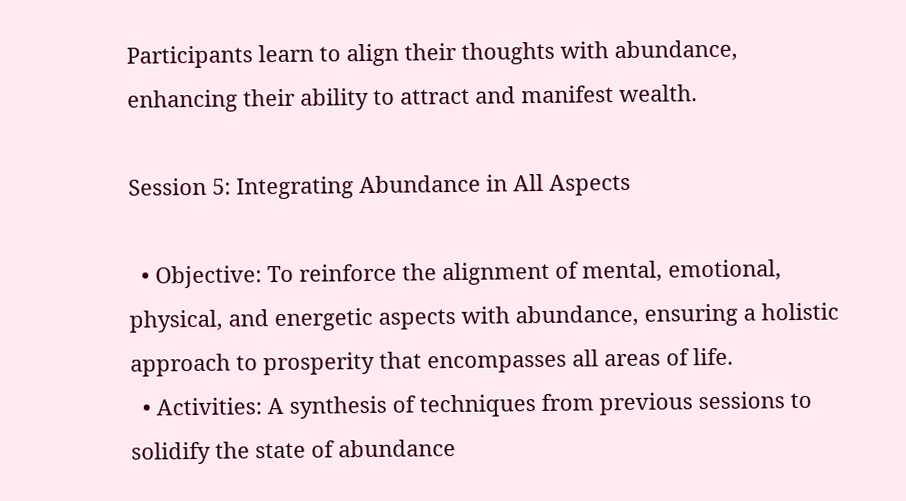Participants learn to align their thoughts with abundance, enhancing their ability to attract and manifest wealth.

Session 5: Integrating Abundance in All Aspects

  • Objective: To reinforce the alignment of mental, emotional, physical, and energetic aspects with abundance, ensuring a holistic approach to prosperity that encompasses all areas of life.
  • Activities: A synthesis of techniques from previous sessions to solidify the state of abundance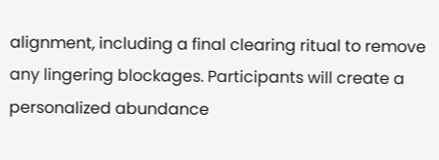alignment, including a final clearing ritual to remove any lingering blockages. Participants will create a personalized abundance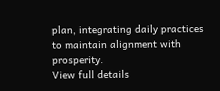plan, integrating daily practices to maintain alignment with prosperity.
View full details